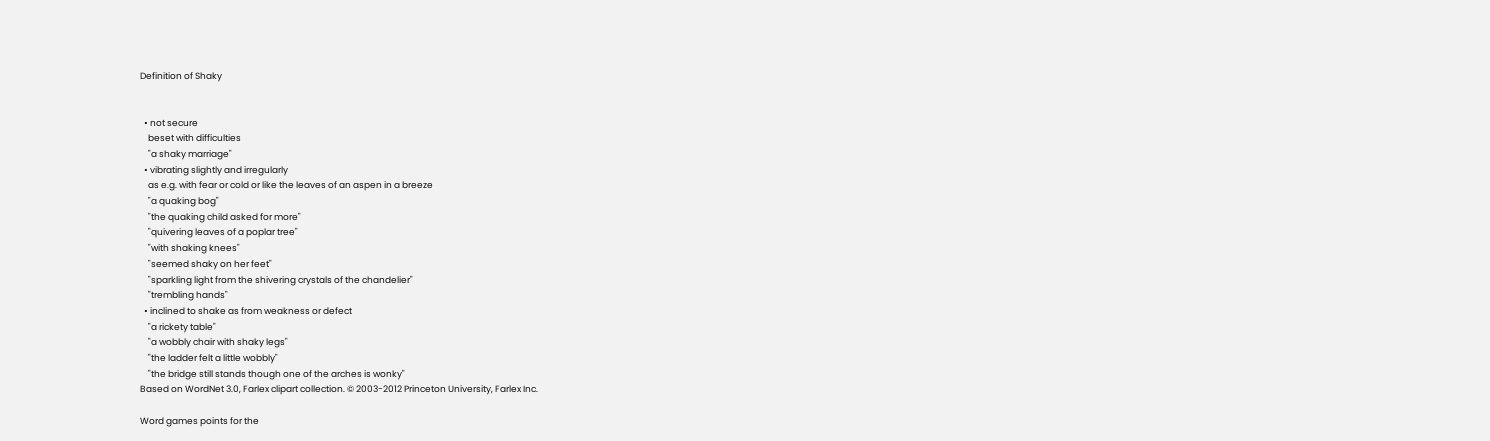Definition of Shaky


  • not secure
    beset with difficulties
    "a shaky marriage"
  • vibrating slightly and irregularly
    as e.g. with fear or cold or like the leaves of an aspen in a breeze
    "a quaking bog"
    "the quaking child asked for more"
    "quivering leaves of a poplar tree"
    "with shaking knees"
    "seemed shaky on her feet"
    "sparkling light from the shivering crystals of the chandelier"
    "trembling hands"
  • inclined to shake as from weakness or defect
    "a rickety table"
    "a wobbly chair with shaky legs"
    "the ladder felt a little wobbly"
    "the bridge still stands though one of the arches is wonky"
Based on WordNet 3.0, Farlex clipart collection. © 2003-2012 Princeton University, Farlex Inc.

Word games points for the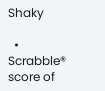Shaky

  • Scrabble® score of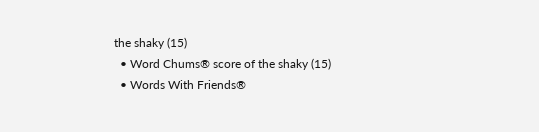the shaky (15)
  • Word Chums® score of the shaky (15)
  • Words With Friends®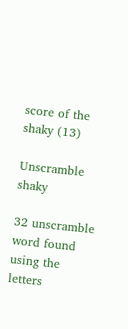score of the shaky (13)

Unscramble shaky

32 unscramble word found using the letters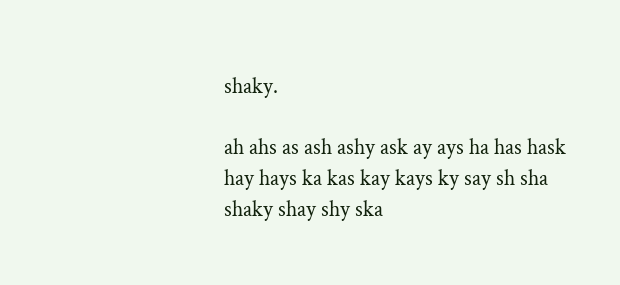shaky.

ah ahs as ash ashy ask ay ays ha has hask hay hays ka kas kay kays ky say sh sha shaky shay shy ska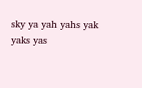sky ya yah yahs yak yaks yas